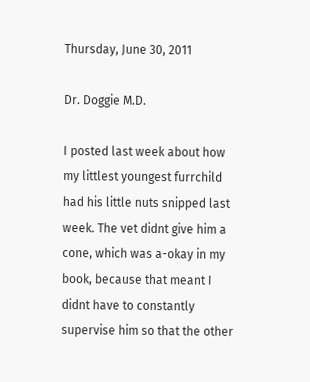Thursday, June 30, 2011

Dr. Doggie M.D.

I posted last week about how my littlest youngest furrchild had his little nuts snipped last week. The vet didnt give him a cone, which was a-okay in my book, because that meant I didnt have to constantly supervise him so that the other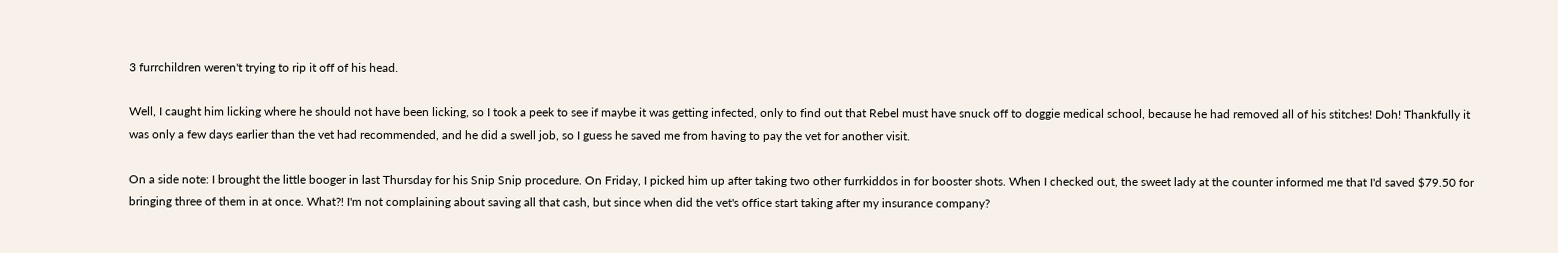3 furrchildren weren't trying to rip it off of his head.

Well, I caught him licking where he should not have been licking, so I took a peek to see if maybe it was getting infected, only to find out that Rebel must have snuck off to doggie medical school, because he had removed all of his stitches! Doh! Thankfully it was only a few days earlier than the vet had recommended, and he did a swell job, so I guess he saved me from having to pay the vet for another visit.

On a side note: I brought the little booger in last Thursday for his Snip Snip procedure. On Friday, I picked him up after taking two other furrkiddos in for booster shots. When I checked out, the sweet lady at the counter informed me that I'd saved $79.50 for bringing three of them in at once. What?! I'm not complaining about saving all that cash, but since when did the vet's office start taking after my insurance company?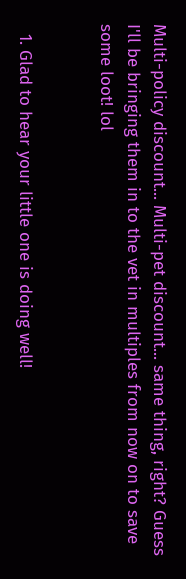Multi-policy discount... Multi-pet discount... same thing, right? Guess I'll be bringing them in to the vet in multiples from now on to save some loot! lol


  1. Glad to hear your little one is doing well!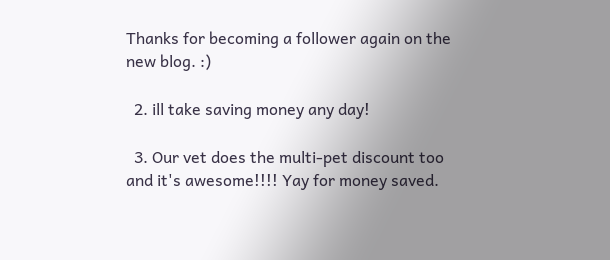Thanks for becoming a follower again on the new blog. :)

  2. ill take saving money any day!

  3. Our vet does the multi-pet discount too and it's awesome!!!! Yay for money saved.